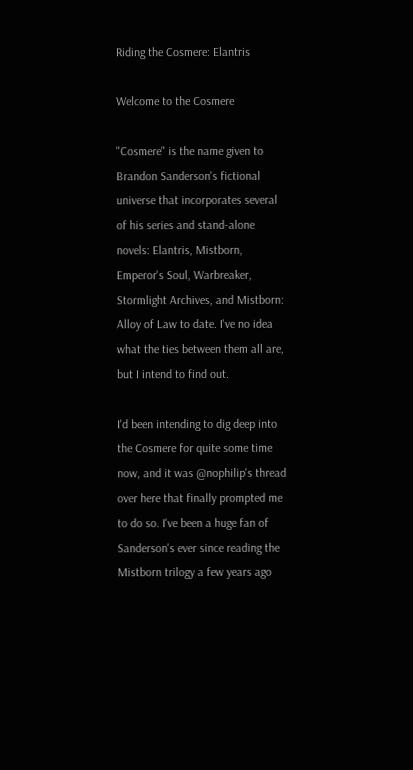Riding the Cosmere: Elantris

Welcome to the Cosmere

"Cosmere" is the name given to Brandon Sanderson's fictional universe that incorporates several of his series and stand-alone novels: Elantris, Mistborn, Emperor's Soul, Warbreaker, Stormlight Archives, and Mistborn: Alloy of Law to date. I've no idea what the ties between them all are, but I intend to find out.

I'd been intending to dig deep into the Cosmere for quite some time now, and it was @nophilip's thread over here that finally prompted me to do so. I've been a huge fan of Sanderson's ever since reading the Mistborn trilogy a few years ago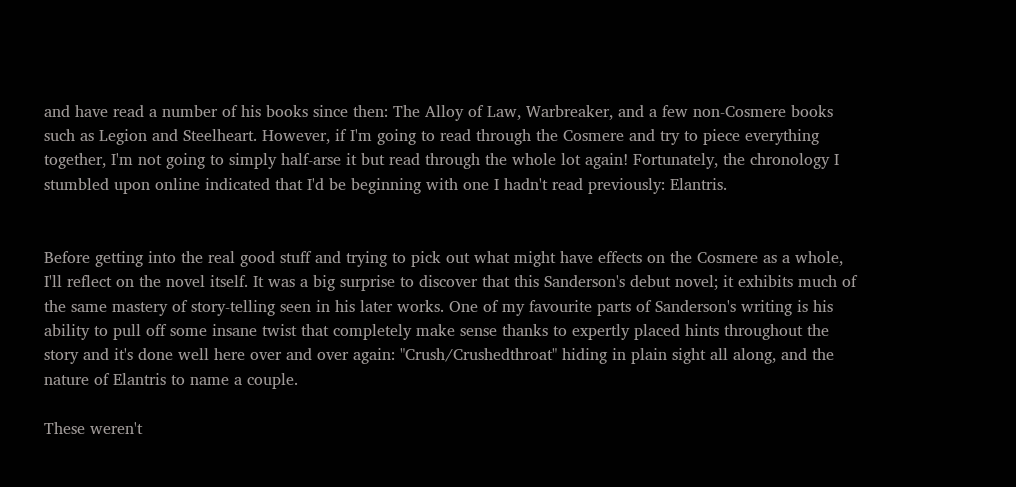and have read a number of his books since then: The Alloy of Law, Warbreaker, and a few non-Cosmere books such as Legion and Steelheart. However, if I'm going to read through the Cosmere and try to piece everything together, I'm not going to simply half-arse it but read through the whole lot again! Fortunately, the chronology I stumbled upon online indicated that I'd be beginning with one I hadn't read previously: Elantris.


Before getting into the real good stuff and trying to pick out what might have effects on the Cosmere as a whole, I'll reflect on the novel itself. It was a big surprise to discover that this Sanderson's debut novel; it exhibits much of the same mastery of story-telling seen in his later works. One of my favourite parts of Sanderson's writing is his ability to pull off some insane twist that completely make sense thanks to expertly placed hints throughout the story and it's done well here over and over again: "Crush/Crushedthroat" hiding in plain sight all along, and the nature of Elantris to name a couple.

These weren't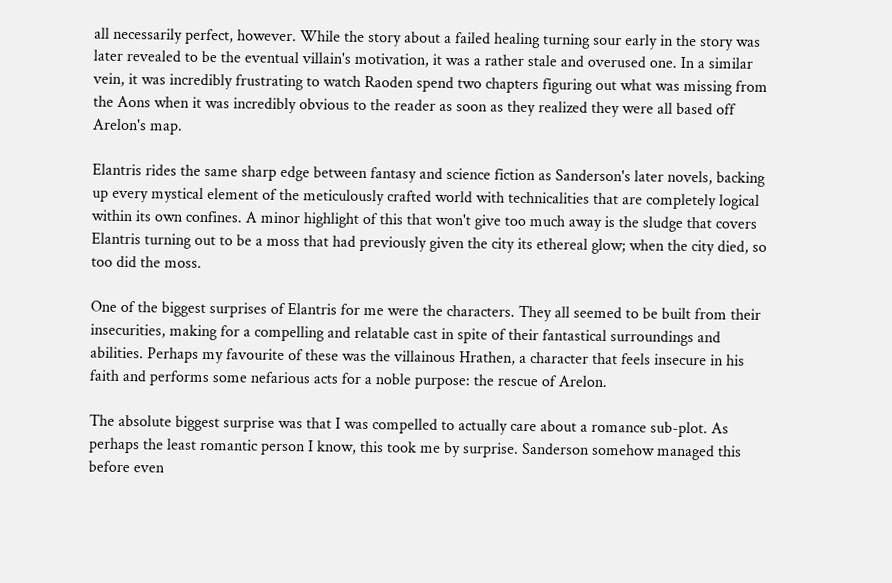all necessarily perfect, however. While the story about a failed healing turning sour early in the story was later revealed to be the eventual villain's motivation, it was a rather stale and overused one. In a similar vein, it was incredibly frustrating to watch Raoden spend two chapters figuring out what was missing from the Aons when it was incredibly obvious to the reader as soon as they realized they were all based off Arelon's map.

Elantris rides the same sharp edge between fantasy and science fiction as Sanderson's later novels, backing up every mystical element of the meticulously crafted world with technicalities that are completely logical within its own confines. A minor highlight of this that won't give too much away is the sludge that covers Elantris turning out to be a moss that had previously given the city its ethereal glow; when the city died, so too did the moss.

One of the biggest surprises of Elantris for me were the characters. They all seemed to be built from their insecurities, making for a compelling and relatable cast in spite of their fantastical surroundings and abilities. Perhaps my favourite of these was the villainous Hrathen, a character that feels insecure in his faith and performs some nefarious acts for a noble purpose: the rescue of Arelon.

The absolute biggest surprise was that I was compelled to actually care about a romance sub-plot. As perhaps the least romantic person I know, this took me by surprise. Sanderson somehow managed this before even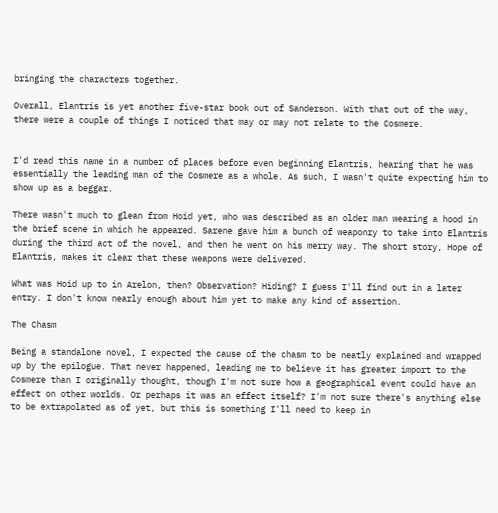bringing the characters together.

Overall, Elantris is yet another five-star book out of Sanderson. With that out of the way, there were a couple of things I noticed that may or may not relate to the Cosmere.


I'd read this name in a number of places before even beginning Elantris, hearing that he was essentially the leading man of the Cosmere as a whole. As such, I wasn't quite expecting him to show up as a beggar.

There wasn't much to glean from Hoid yet, who was described as an older man wearing a hood in the brief scene in which he appeared. Sarene gave him a bunch of weaponry to take into Elantris during the third act of the novel, and then he went on his merry way. The short story, Hope of Elantris, makes it clear that these weapons were delivered.

What was Hoid up to in Arelon, then? Observation? Hiding? I guess I'll find out in a later entry. I don't know nearly enough about him yet to make any kind of assertion.

The Chasm

Being a standalone novel, I expected the cause of the chasm to be neatly explained and wrapped up by the epilogue. That never happened, leading me to believe it has greater import to the Cosmere than I originally thought, though I'm not sure how a geographical event could have an effect on other worlds. Or perhaps it was an effect itself? I'm not sure there's anything else to be extrapolated as of yet, but this is something I'll need to keep in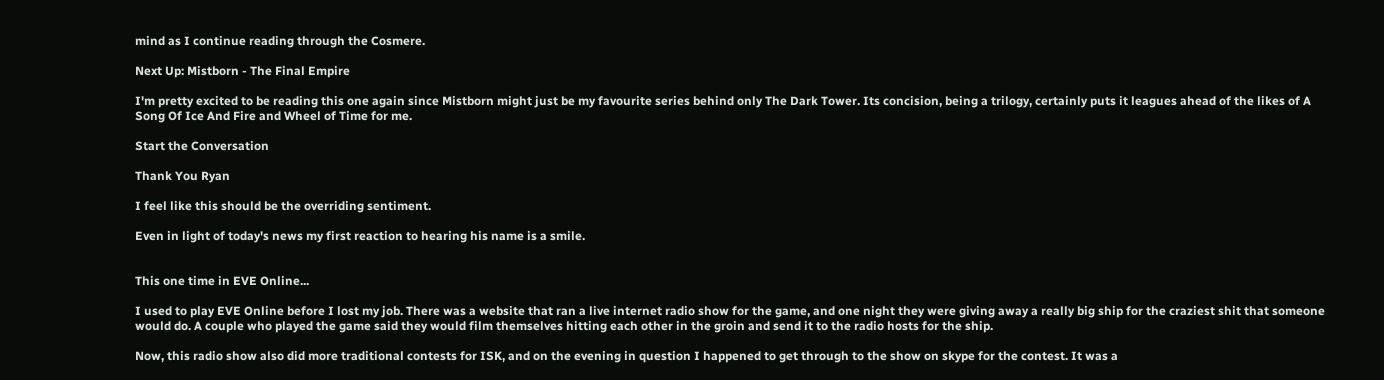mind as I continue reading through the Cosmere.

Next Up: Mistborn - The Final Empire

I'm pretty excited to be reading this one again since Mistborn might just be my favourite series behind only The Dark Tower. Its concision, being a trilogy, certainly puts it leagues ahead of the likes of A Song Of Ice And Fire and Wheel of Time for me.

Start the Conversation

Thank You Ryan

I feel like this should be the overriding sentiment.

Even in light of today's news my first reaction to hearing his name is a smile.


This one time in EVE Online...

I used to play EVE Online before I lost my job. There was a website that ran a live internet radio show for the game, and one night they were giving away a really big ship for the craziest shit that someone would do. A couple who played the game said they would film themselves hitting each other in the groin and send it to the radio hosts for the ship.

Now, this radio show also did more traditional contests for ISK, and on the evening in question I happened to get through to the show on skype for the contest. It was a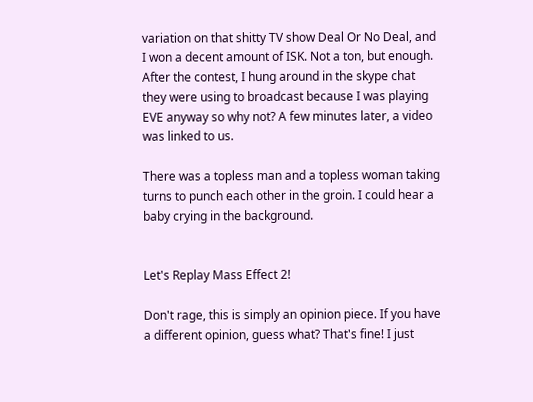variation on that shitty TV show Deal Or No Deal, and I won a decent amount of ISK. Not a ton, but enough. After the contest, I hung around in the skype chat they were using to broadcast because I was playing EVE anyway so why not? A few minutes later, a video was linked to us.

There was a topless man and a topless woman taking turns to punch each other in the groin. I could hear a baby crying in the background.


Let's Replay Mass Effect 2!

Don't rage, this is simply an opinion piece. If you have a different opinion, guess what? That's fine! I just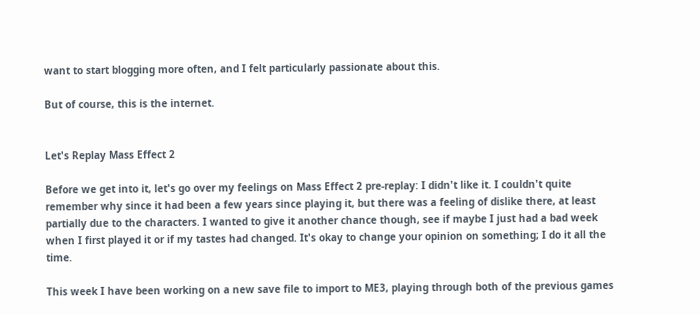want to start blogging more often, and I felt particularly passionate about this.

But of course, this is the internet.


Let's Replay Mass Effect 2

Before we get into it, let's go over my feelings on Mass Effect 2 pre-replay: I didn't like it. I couldn't quite remember why since it had been a few years since playing it, but there was a feeling of dislike there, at least partially due to the characters. I wanted to give it another chance though, see if maybe I just had a bad week when I first played it or if my tastes had changed. It's okay to change your opinion on something; I do it all the time.

This week I have been working on a new save file to import to ME3, playing through both of the previous games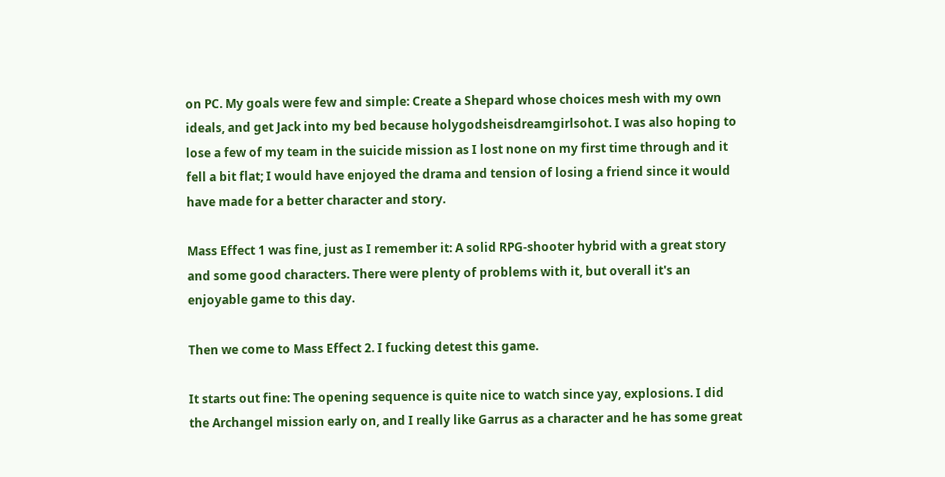on PC. My goals were few and simple: Create a Shepard whose choices mesh with my own ideals, and get Jack into my bed because holygodsheisdreamgirlsohot. I was also hoping to lose a few of my team in the suicide mission as I lost none on my first time through and it fell a bit flat; I would have enjoyed the drama and tension of losing a friend since it would have made for a better character and story.

Mass Effect 1 was fine, just as I remember it: A solid RPG-shooter hybrid with a great story and some good characters. There were plenty of problems with it, but overall it's an enjoyable game to this day.

Then we come to Mass Effect 2. I fucking detest this game.

It starts out fine: The opening sequence is quite nice to watch since yay, explosions. I did the Archangel mission early on, and I really like Garrus as a character and he has some great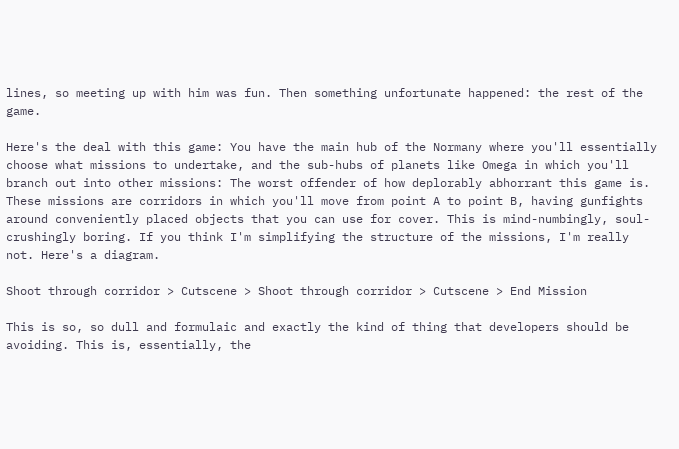lines, so meeting up with him was fun. Then something unfortunate happened: the rest of the game.

Here's the deal with this game: You have the main hub of the Normany where you'll essentially choose what missions to undertake, and the sub-hubs of planets like Omega in which you'll branch out into other missions: The worst offender of how deplorably abhorrant this game is. These missions are corridors in which you'll move from point A to point B, having gunfights around conveniently placed objects that you can use for cover. This is mind-numbingly, soul-crushingly boring. If you think I'm simplifying the structure of the missions, I'm really not. Here's a diagram.

Shoot through corridor > Cutscene > Shoot through corridor > Cutscene > End Mission

This is so, so dull and formulaic and exactly the kind of thing that developers should be avoiding. This is, essentially, the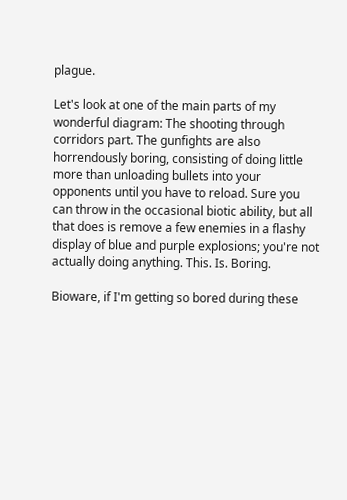plague.

Let's look at one of the main parts of my wonderful diagram: The shooting through corridors part. The gunfights are also horrendously boring, consisting of doing little more than unloading bullets into your opponents until you have to reload. Sure you can throw in the occasional biotic ability, but all that does is remove a few enemies in a flashy display of blue and purple explosions; you're not actually doing anything. This. Is. Boring.

Bioware, if I'm getting so bored during these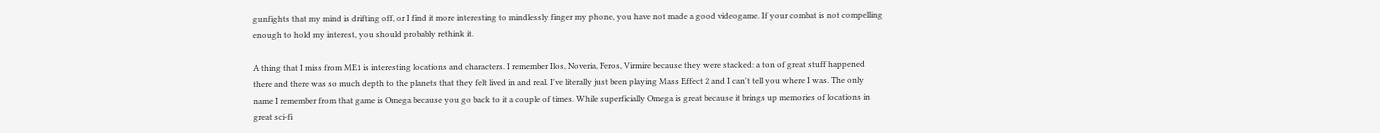gunfights that my mind is drifting off, or I find it more interesting to mindlessly finger my phone, you have not made a good videogame. If your combat is not compelling enough to hold my interest, you should probably rethink it.

A thing that I miss from ME1 is interesting locations and characters. I remember Ilos, Noveria, Feros, Virmire because they were stacked: a ton of great stuff happened there and there was so much depth to the planets that they felt lived in and real. I've literally just been playing Mass Effect 2 and I can't tell you where I was. The only name I remember from that game is Omega because you go back to it a couple of times. While superficially Omega is great because it brings up memories of locations in great sci-fi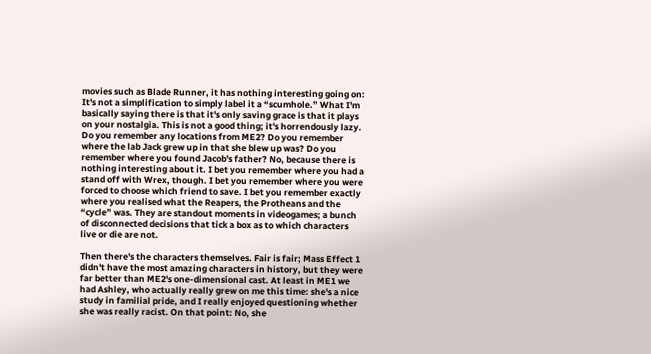movies such as Blade Runner, it has nothing interesting going on: It's not a simplification to simply label it a “scumhole.” What I'm basically saying there is that it's only saving grace is that it plays on your nostalgia. This is not a good thing; it's horrendously lazy. Do you remember any locations from ME2? Do you remember where the lab Jack grew up in that she blew up was? Do you remember where you found Jacob's father? No, because there is nothing interesting about it. I bet you remember where you had a stand off with Wrex, though. I bet you remember where you were forced to choose which friend to save. I bet you remember exactly where you realised what the Reapers, the Protheans and the “cycle” was. They are standout moments in videogames; a bunch of disconnected decisions that tick a box as to which characters live or die are not.

Then there's the characters themselves. Fair is fair; Mass Effect 1 didn't have the most amazing characters in history, but they were far better than ME2's one-dimensional cast. At least in ME1 we had Ashley, who actually really grew on me this time: she's a nice study in familial pride, and I really enjoyed questioning whether she was really racist. On that point: No, she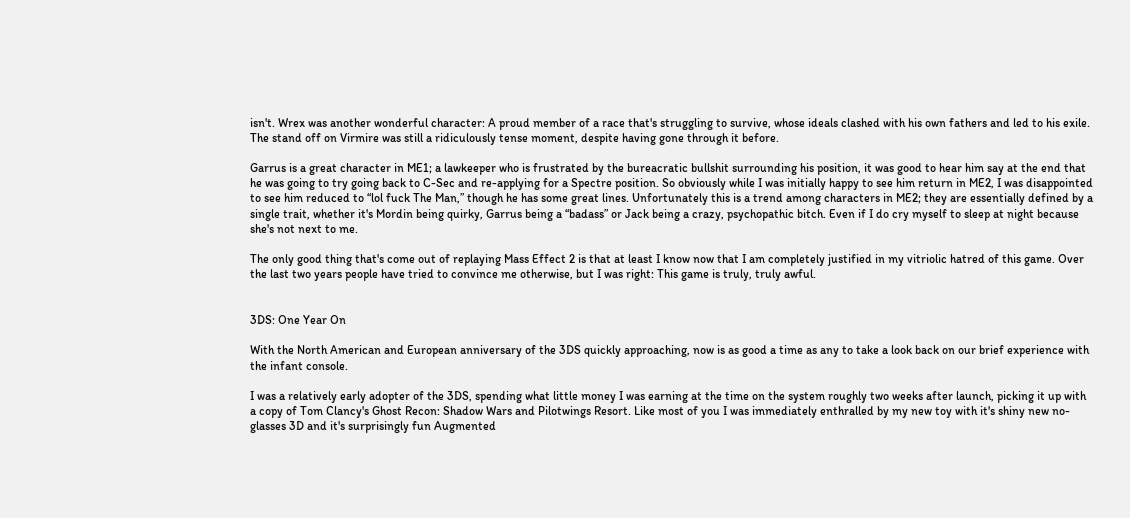isn't. Wrex was another wonderful character: A proud member of a race that's struggling to survive, whose ideals clashed with his own fathers and led to his exile. The stand off on Virmire was still a ridiculously tense moment, despite having gone through it before.

Garrus is a great character in ME1; a lawkeeper who is frustrated by the bureacratic bullshit surrounding his position, it was good to hear him say at the end that he was going to try going back to C-Sec and re-applying for a Spectre position. So obviously while I was initially happy to see him return in ME2, I was disappointed to see him reduced to “lol fuck The Man,” though he has some great lines. Unfortunately this is a trend among characters in ME2; they are essentially defined by a single trait, whether it's Mordin being quirky, Garrus being a “badass” or Jack being a crazy, psychopathic bitch. Even if I do cry myself to sleep at night because she's not next to me.

The only good thing that's come out of replaying Mass Effect 2 is that at least I know now that I am completely justified in my vitriolic hatred of this game. Over the last two years people have tried to convince me otherwise, but I was right: This game is truly, truly awful.


3DS: One Year On

With the North American and European anniversary of the 3DS quickly approaching, now is as good a time as any to take a look back on our brief experience with the infant console.

I was a relatively early adopter of the 3DS, spending what little money I was earning at the time on the system roughly two weeks after launch, picking it up with a copy of Tom Clancy's Ghost Recon: Shadow Wars and Pilotwings Resort. Like most of you I was immediately enthralled by my new toy with it's shiny new no-glasses 3D and it's surprisingly fun Augmented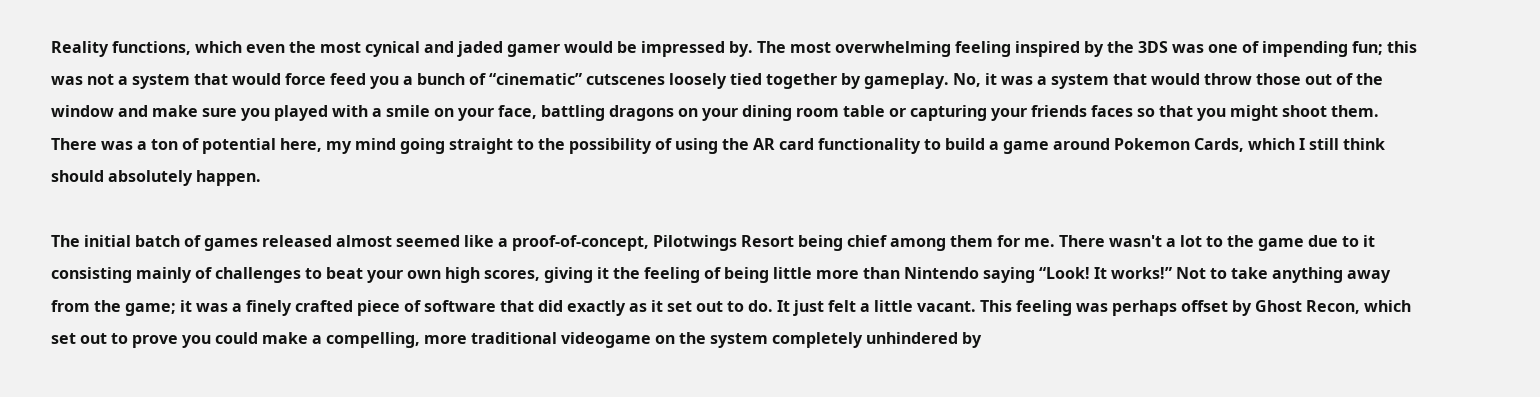Reality functions, which even the most cynical and jaded gamer would be impressed by. The most overwhelming feeling inspired by the 3DS was one of impending fun; this was not a system that would force feed you a bunch of “cinematic” cutscenes loosely tied together by gameplay. No, it was a system that would throw those out of the window and make sure you played with a smile on your face, battling dragons on your dining room table or capturing your friends faces so that you might shoot them. There was a ton of potential here, my mind going straight to the possibility of using the AR card functionality to build a game around Pokemon Cards, which I still think should absolutely happen.

The initial batch of games released almost seemed like a proof-of-concept, Pilotwings Resort being chief among them for me. There wasn't a lot to the game due to it consisting mainly of challenges to beat your own high scores, giving it the feeling of being little more than Nintendo saying “Look! It works!” Not to take anything away from the game; it was a finely crafted piece of software that did exactly as it set out to do. It just felt a little vacant. This feeling was perhaps offset by Ghost Recon, which set out to prove you could make a compelling, more traditional videogame on the system completely unhindered by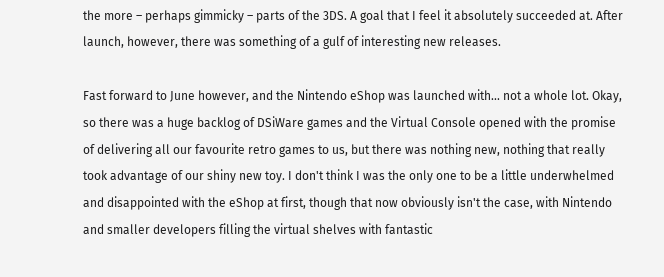the more – perhaps gimmicky – parts of the 3DS. A goal that I feel it absolutely succeeded at. After launch, however, there was something of a gulf of interesting new releases.

Fast forward to June however, and the Nintendo eShop was launched with... not a whole lot. Okay, so there was a huge backlog of DSiWare games and the Virtual Console opened with the promise of delivering all our favourite retro games to us, but there was nothing new, nothing that really took advantage of our shiny new toy. I don't think I was the only one to be a little underwhelmed and disappointed with the eShop at first, though that now obviously isn't the case, with Nintendo and smaller developers filling the virtual shelves with fantastic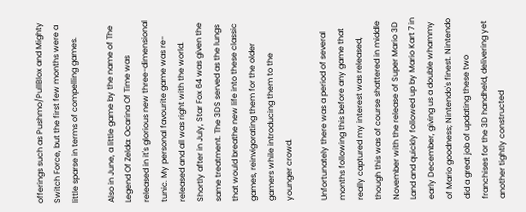offerings such as Pushmo/PullBlox and Mighty Switch Force, but the first few months were a little sparse in terms of compelling games.

Also in June, a little game by the name of The Legend Of Zelda: Ocarina Of Time was released in it's glorious new three-dimensional tunic. My personal favourite game was re-released and all was right with the world. Shortly after in July, Star Fox 64 was given the same treatment. The 3DS served as the lungs that would breathe new life into these classic games, reinvigorating them for the older gamers while introducing them to the younger crowd.

Unfortunately there was a period of several months following this before any game that really captured my interest was released, though this was of course shattered in middle November with the release of Super Mario 3D Land and quickly followed up by Mario Kart 7 in early December, giving us a double whammy of Mario goodness; Nintendo's finest. Nintendo did a great job of updating these two franchises for the 3D handheld, delivering yet another tightly constructed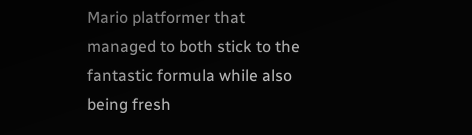Mario platformer that managed to both stick to the fantastic formula while also being fresh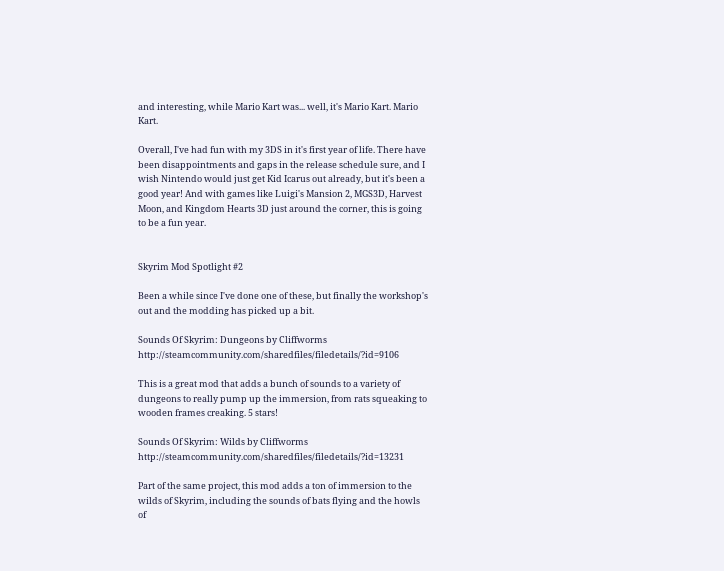and interesting, while Mario Kart was... well, it's Mario Kart. Mario Kart.

Overall, I've had fun with my 3DS in it's first year of life. There have been disappointments and gaps in the release schedule sure, and I wish Nintendo would just get Kid Icarus out already, but it's been a good year! And with games like Luigi's Mansion 2, MGS3D, Harvest Moon, and Kingdom Hearts 3D just around the corner, this is going to be a fun year.


Skyrim Mod Spotlight #2

Been a while since I've done one of these, but finally the workshop's out and the modding has picked up a bit.

Sounds Of Skyrim: Dungeons by Cliffworms http://steamcommunity.com/sharedfiles/filedetails/?id=9106

This is a great mod that adds a bunch of sounds to a variety of dungeons to really pump up the immersion, from rats squeaking to wooden frames creaking. 5 stars!

Sounds Of Skyrim: Wilds by Cliffworms http://steamcommunity.com/sharedfiles/filedetails/?id=13231

Part of the same project, this mod adds a ton of immersion to the wilds of Skyrim, including the sounds of bats flying and the howls of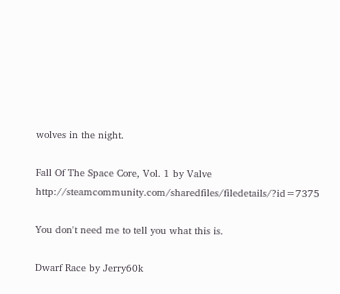wolves in the night.

Fall Of The Space Core, Vol. 1 by Valve http://steamcommunity.com/sharedfiles/filedetails/?id=7375

You don't need me to tell you what this is.

Dwarf Race by Jerry60k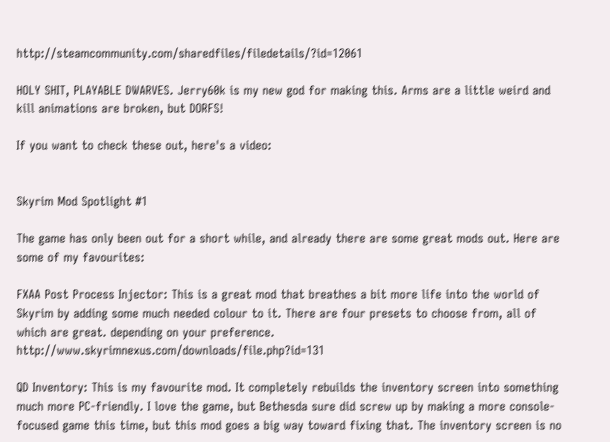http://steamcommunity.com/sharedfiles/filedetails/?id=12061

HOLY SHIT, PLAYABLE DWARVES. Jerry60k is my new god for making this. Arms are a little weird and kill animations are broken, but DORFS!

If you want to check these out, here's a video:


Skyrim Mod Spotlight #1

The game has only been out for a short while, and already there are some great mods out. Here are some of my favourites:

FXAA Post Process Injector: This is a great mod that breathes a bit more life into the world of Skyrim by adding some much needed colour to it. There are four presets to choose from, all of which are great. depending on your preference. http://www.skyrimnexus.com/downloads/file.php?id=131

QD Inventory: This is my favourite mod. It completely rebuilds the inventory screen into something much more PC-friendly. I love the game, but Bethesda sure did screw up by making a more console-focused game this time, but this mod goes a big way toward fixing that. The inventory screen is no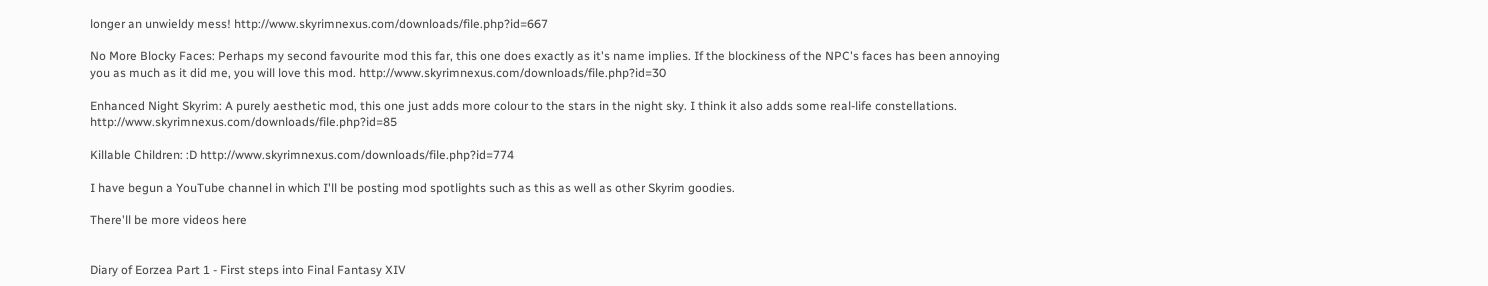longer an unwieldy mess! http://www.skyrimnexus.com/downloads/file.php?id=667

No More Blocky Faces: Perhaps my second favourite mod this far, this one does exactly as it's name implies. If the blockiness of the NPC's faces has been annoying you as much as it did me, you will love this mod. http://www.skyrimnexus.com/downloads/file.php?id=30

Enhanced Night Skyrim: A purely aesthetic mod, this one just adds more colour to the stars in the night sky. I think it also adds some real-life constellations. http://www.skyrimnexus.com/downloads/file.php?id=85

Killable Children: :D http://www.skyrimnexus.com/downloads/file.php?id=774

I have begun a YouTube channel in which I'll be posting mod spotlights such as this as well as other Skyrim goodies.

There'll be more videos here


Diary of Eorzea Part 1 - First steps into Final Fantasy XIV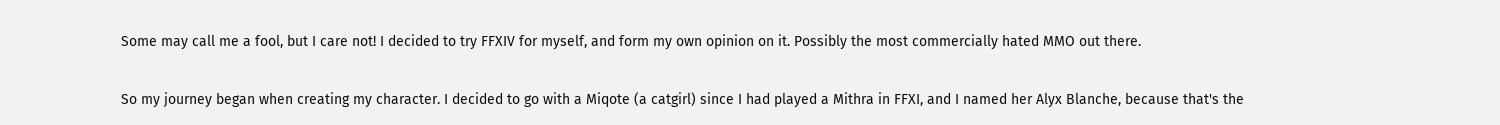Some may call me a fool, but I care not! I decided to try FFXIV for myself, and form my own opinion on it. Possibly the most commercially hated MMO out there.

So my journey began when creating my character. I decided to go with a Miqote (a catgirl) since I had played a Mithra in FFXI, and I named her Alyx Blanche, because that's the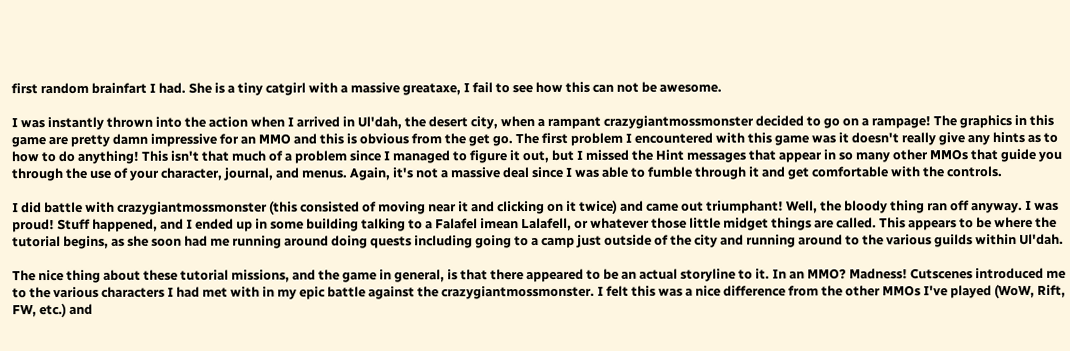first random brainfart I had. She is a tiny catgirl with a massive greataxe, I fail to see how this can not be awesome.

I was instantly thrown into the action when I arrived in Ul'dah, the desert city, when a rampant crazygiantmossmonster decided to go on a rampage! The graphics in this game are pretty damn impressive for an MMO and this is obvious from the get go. The first problem I encountered with this game was it doesn't really give any hints as to how to do anything! This isn't that much of a problem since I managed to figure it out, but I missed the Hint messages that appear in so many other MMOs that guide you through the use of your character, journal, and menus. Again, it's not a massive deal since I was able to fumble through it and get comfortable with the controls.

I did battle with crazygiantmossmonster (this consisted of moving near it and clicking on it twice) and came out triumphant! Well, the bloody thing ran off anyway. I was proud! Stuff happened, and I ended up in some building talking to a Falafel imean Lalafell, or whatever those little midget things are called. This appears to be where the tutorial begins, as she soon had me running around doing quests including going to a camp just outside of the city and running around to the various guilds within Ul'dah.

The nice thing about these tutorial missions, and the game in general, is that there appeared to be an actual storyline to it. In an MMO? Madness! Cutscenes introduced me to the various characters I had met with in my epic battle against the crazygiantmossmonster. I felt this was a nice difference from the other MMOs I've played (WoW, Rift, FW, etc.) and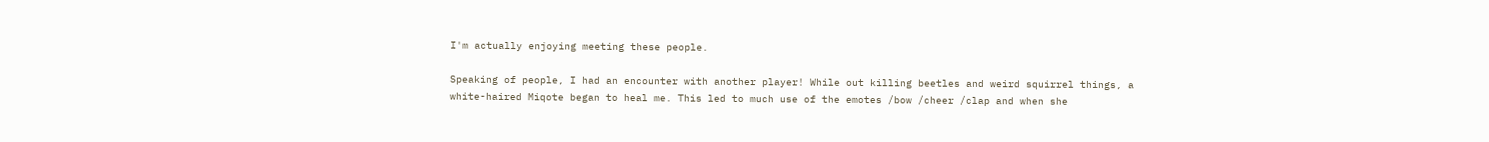I'm actually enjoying meeting these people.

Speaking of people, I had an encounter with another player! While out killing beetles and weird squirrel things, a white-haired Miqote began to heal me. This led to much use of the emotes /bow /cheer /clap and when she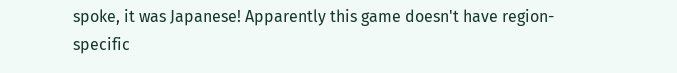spoke, it was Japanese! Apparently this game doesn't have region-specific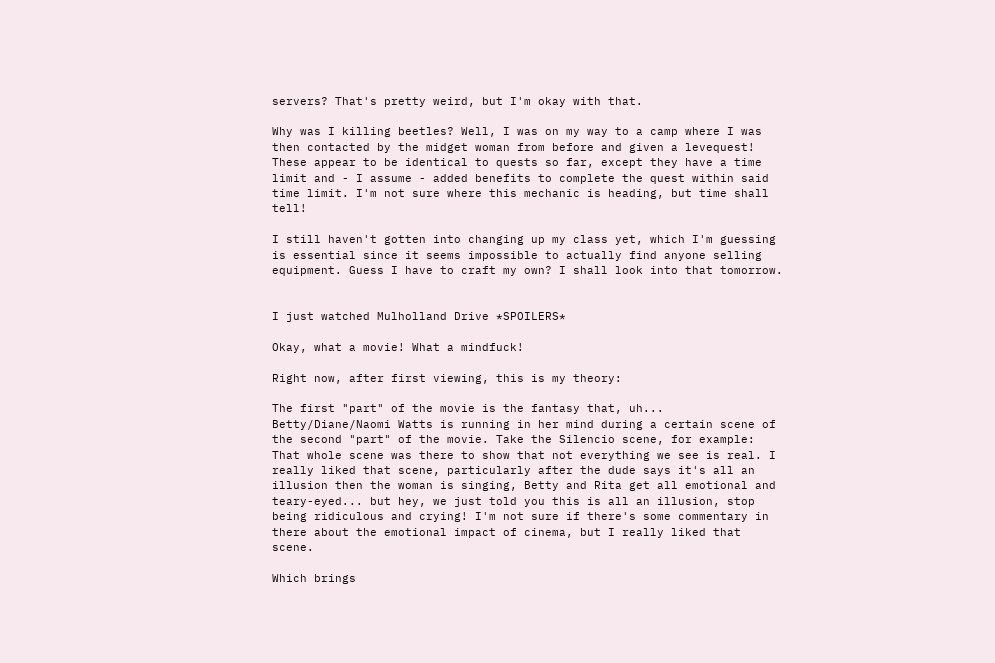servers? That's pretty weird, but I'm okay with that.

Why was I killing beetles? Well, I was on my way to a camp where I was then contacted by the midget woman from before and given a levequest! These appear to be identical to quests so far, except they have a time limit and - I assume - added benefits to complete the quest within said time limit. I'm not sure where this mechanic is heading, but time shall tell!

I still haven't gotten into changing up my class yet, which I'm guessing is essential since it seems impossible to actually find anyone selling equipment. Guess I have to craft my own? I shall look into that tomorrow.


I just watched Mulholland Drive *SPOILERS*

Okay, what a movie! What a mindfuck!

Right now, after first viewing, this is my theory:

The first "part" of the movie is the fantasy that, uh... Betty/Diane/Naomi Watts is running in her mind during a certain scene of the second "part" of the movie. Take the Silencio scene, for example: That whole scene was there to show that not everything we see is real. I really liked that scene, particularly after the dude says it's all an illusion then the woman is singing, Betty and Rita get all emotional and teary-eyed... but hey, we just told you this is all an illusion, stop being ridiculous and crying! I'm not sure if there's some commentary in there about the emotional impact of cinema, but I really liked that scene.

Which brings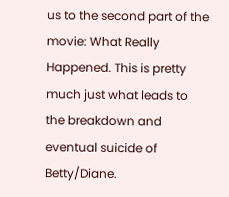us to the second part of the movie: What Really Happened. This is pretty much just what leads to the breakdown and eventual suicide of Betty/Diane.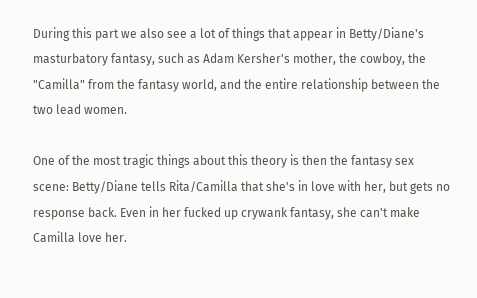During this part we also see a lot of things that appear in Betty/Diane's masturbatory fantasy, such as Adam Kersher's mother, the cowboy, the "Camilla" from the fantasy world, and the entire relationship between the two lead women.

One of the most tragic things about this theory is then the fantasy sex scene: Betty/Diane tells Rita/Camilla that she's in love with her, but gets no response back. Even in her fucked up crywank fantasy, she can't make Camilla love her.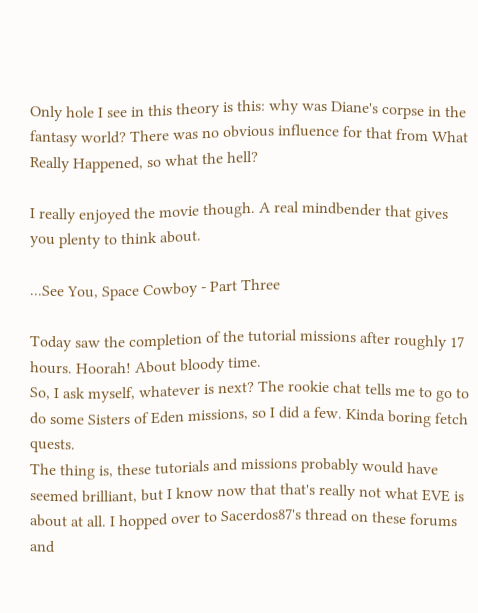Only hole I see in this theory is this: why was Diane's corpse in the fantasy world? There was no obvious influence for that from What Really Happened, so what the hell?

I really enjoyed the movie though. A real mindbender that gives you plenty to think about.

...See You, Space Cowboy - Part Three

Today saw the completion of the tutorial missions after roughly 17 hours. Hoorah! About bloody time.
So, I ask myself, whatever is next? The rookie chat tells me to go to do some Sisters of Eden missions, so I did a few. Kinda boring fetch quests.
The thing is, these tutorials and missions probably would have seemed brilliant, but I know now that that's really not what EVE is about at all. I hopped over to Sacerdos87's thread on these forums and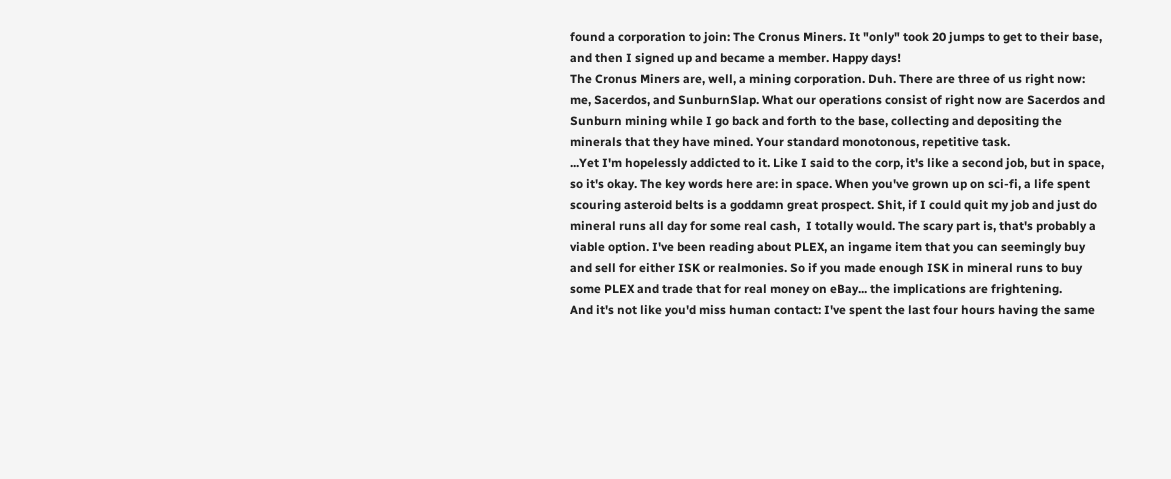found a corporation to join: The Cronus Miners. It "only" took 20 jumps to get to their base, and then I signed up and became a member. Happy days!
The Cronus Miners are, well, a mining corporation. Duh. There are three of us right now: me, Sacerdos, and SunburnSlap. What our operations consist of right now are Sacerdos and Sunburn mining while I go back and forth to the base, collecting and depositing the minerals that they have mined. Your standard monotonous, repetitive task.
...Yet I'm hopelessly addicted to it. Like I said to the corp, it's like a second job, but in space, so it's okay. The key words here are: in space. When you've grown up on sci-fi, a life spent scouring asteroid belts is a goddamn great prospect. Shit, if I could quit my job and just do mineral runs all day for some real cash,  I totally would. The scary part is, that's probably a viable option. I've been reading about PLEX, an ingame item that you can seemingly buy and sell for either ISK or realmonies. So if you made enough ISK in mineral runs to buy some PLEX and trade that for real money on eBay... the implications are frightening.
And it's not like you'd miss human contact: I've spent the last four hours having the same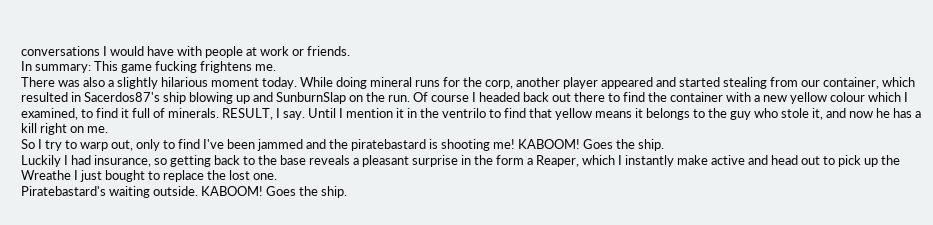conversations I would have with people at work or friends.
In summary: This game fucking frightens me.
There was also a slightly hilarious moment today. While doing mineral runs for the corp, another player appeared and started stealing from our container, which resulted in Sacerdos87's ship blowing up and SunburnSlap on the run. Of course I headed back out there to find the container with a new yellow colour which I examined, to find it full of minerals. RESULT, I say. Until I mention it in the ventrilo to find that yellow means it belongs to the guy who stole it, and now he has a kill right on me.
So I try to warp out, only to find I've been jammed and the piratebastard is shooting me! KABOOM! Goes the ship.
Luckily I had insurance, so getting back to the base reveals a pleasant surprise in the form a Reaper, which I instantly make active and head out to pick up the Wreathe I just bought to replace the lost one.
Piratebastard's waiting outside. KABOOM! Goes the ship.